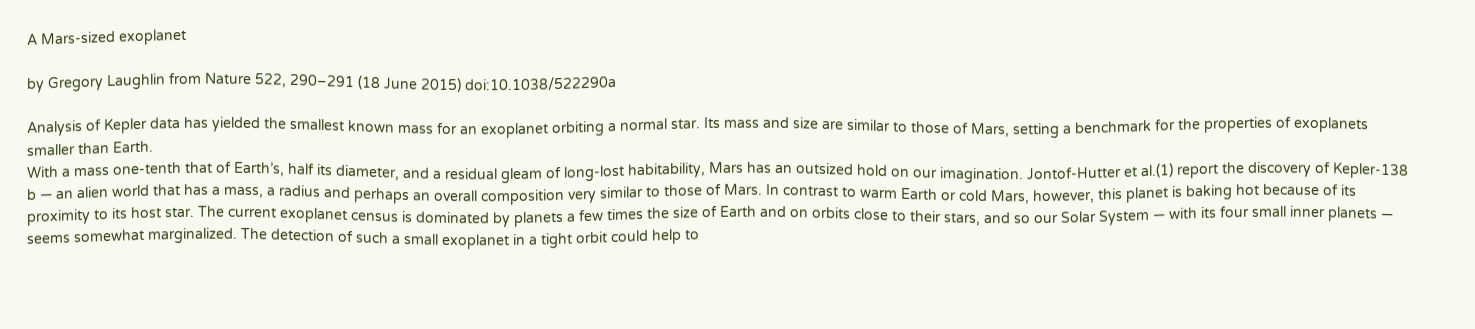A Mars-sized exoplanet

by Gregory Laughlin from Nature 522, 290–291 (18 June 2015) doi:10.1038/522290a

Analysis of Kepler data has yielded the smallest known mass for an exoplanet orbiting a normal star. Its mass and size are similar to those of Mars, setting a benchmark for the properties of exoplanets smaller than Earth.
With a mass one-tenth that of Earth’s, half its diameter, and a residual gleam of long-lost habitability, Mars has an outsized hold on our imagination. Jontof-Hutter et al.(1) report the discovery of Kepler-138 b — an alien world that has a mass, a radius and perhaps an overall composition very similar to those of Mars. In contrast to warm Earth or cold Mars, however, this planet is baking hot because of its proximity to its host star. The current exoplanet census is dominated by planets a few times the size of Earth and on orbits close to their stars, and so our Solar System — with its four small inner planets — seems somewhat marginalized. The detection of such a small exoplanet in a tight orbit could help to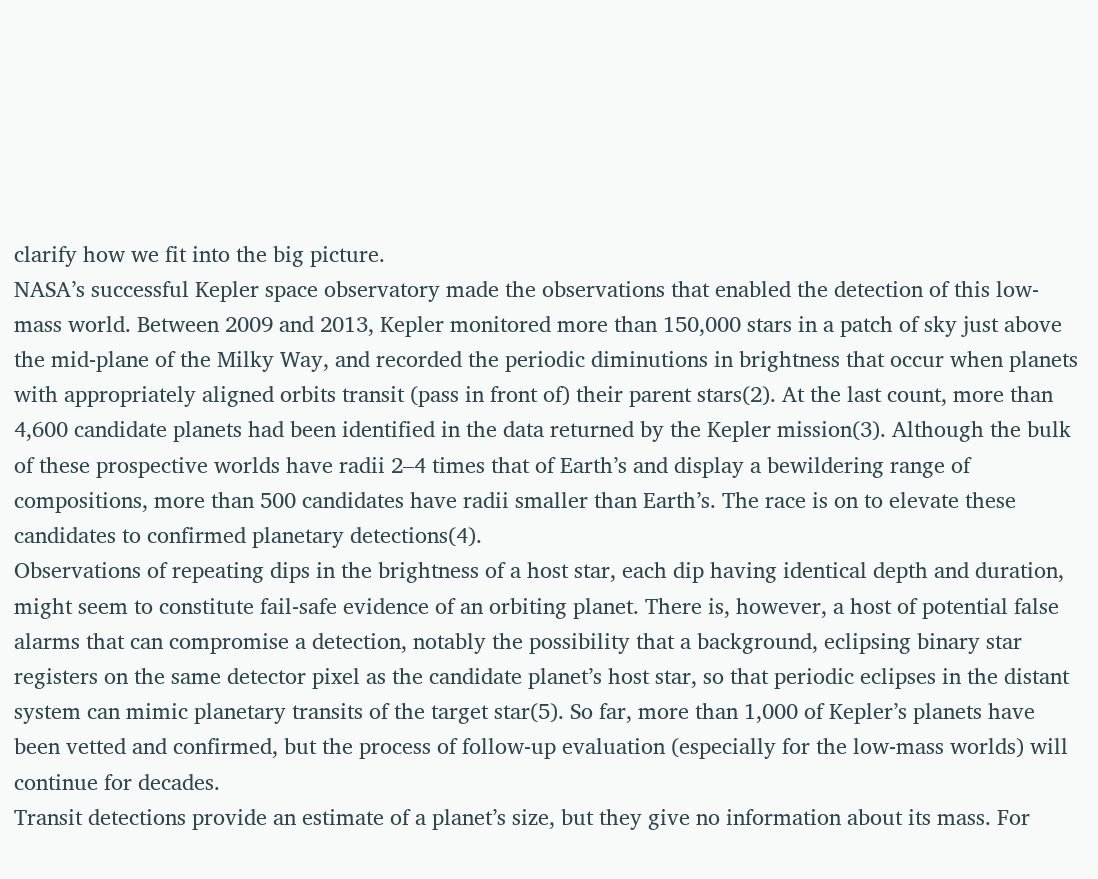clarify how we fit into the big picture.
NASA’s successful Kepler space observatory made the observations that enabled the detection of this low-mass world. Between 2009 and 2013, Kepler monitored more than 150,000 stars in a patch of sky just above the mid-plane of the Milky Way, and recorded the periodic diminutions in brightness that occur when planets with appropriately aligned orbits transit (pass in front of) their parent stars(2). At the last count, more than 4,600 candidate planets had been identified in the data returned by the Kepler mission(3). Although the bulk of these prospective worlds have radii 2–4 times that of Earth’s and display a bewildering range of compositions, more than 500 candidates have radii smaller than Earth’s. The race is on to elevate these candidates to confirmed planetary detections(4).
Observations of repeating dips in the brightness of a host star, each dip having identical depth and duration, might seem to constitute fail-safe evidence of an orbiting planet. There is, however, a host of potential false alarms that can compromise a detection, notably the possibility that a background, eclipsing binary star registers on the same detector pixel as the candidate planet’s host star, so that periodic eclipses in the distant system can mimic planetary transits of the target star(5). So far, more than 1,000 of Kepler’s planets have been vetted and confirmed, but the process of follow-up evaluation (especially for the low-mass worlds) will continue for decades.
Transit detections provide an estimate of a planet’s size, but they give no information about its mass. For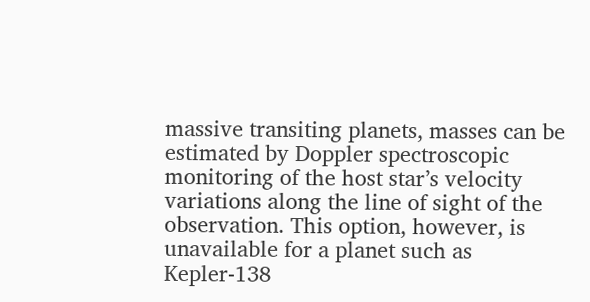massive transiting planets, masses can be estimated by Doppler spectroscopic monitoring of the host star’s velocity variations along the line of sight of the observation. This option, however, is unavailable for a planet such as Kepler-138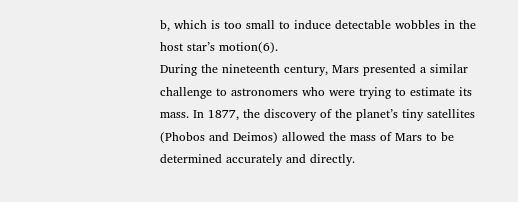b, which is too small to induce detectable wobbles in the host star’s motion(6).
During the nineteenth century, Mars presented a similar challenge to astronomers who were trying to estimate its mass. In 1877, the discovery of the planet’s tiny satellites (Phobos and Deimos) allowed the mass of Mars to be determined accurately and directly.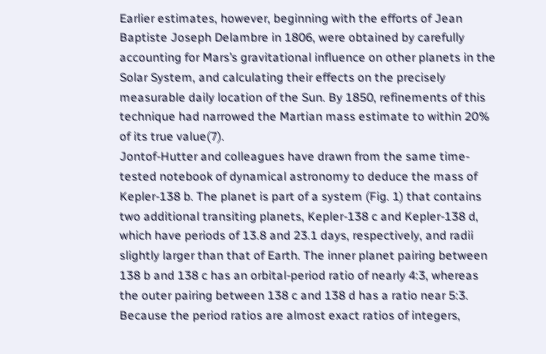Earlier estimates, however, beginning with the efforts of Jean Baptiste Joseph Delambre in 1806, were obtained by carefully accounting for Mars’s gravitational influence on other planets in the Solar System, and calculating their effects on the precisely measurable daily location of the Sun. By 1850, refinements of this technique had narrowed the Martian mass estimate to within 20% of its true value(7).
Jontof-Hutter and colleagues have drawn from the same time-tested notebook of dynamical astronomy to deduce the mass of Kepler-138 b. The planet is part of a system (Fig. 1) that contains two additional transiting planets, Kepler-138 c and Kepler-138 d, which have periods of 13.8 and 23.1 days, respectively, and radii slightly larger than that of Earth. The inner planet pairing between 138 b and 138 c has an orbital-period ratio of nearly 4:3, whereas the outer pairing between 138 c and 138 d has a ratio near 5:3. Because the period ratios are almost exact ratios of integers,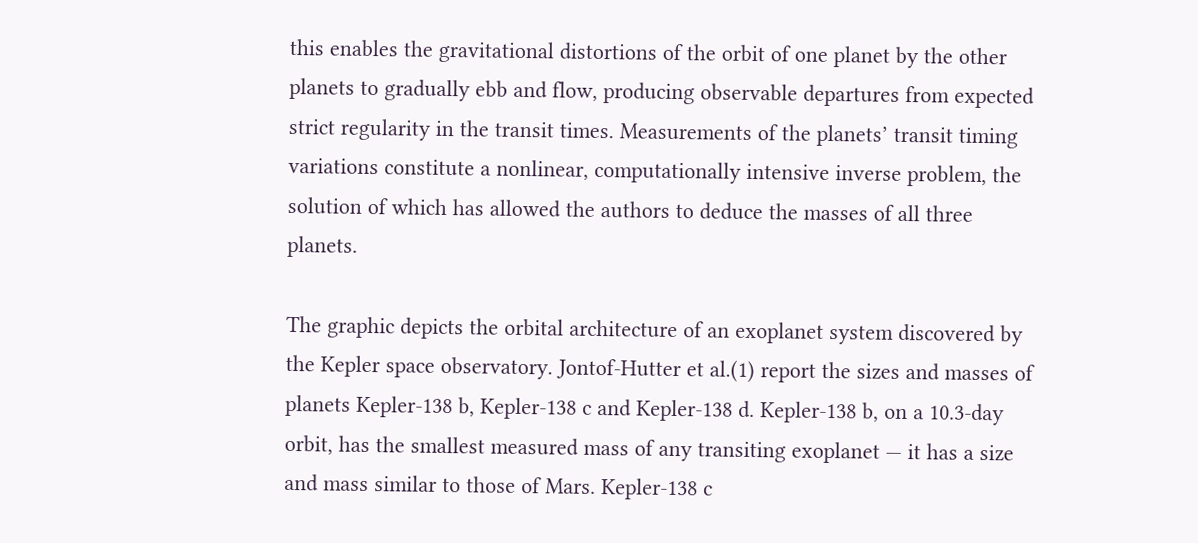this enables the gravitational distortions of the orbit of one planet by the other planets to gradually ebb and flow, producing observable departures from expected strict regularity in the transit times. Measurements of the planets’ transit timing variations constitute a nonlinear, computationally intensive inverse problem, the solution of which has allowed the authors to deduce the masses of all three planets.

The graphic depicts the orbital architecture of an exoplanet system discovered by the Kepler space observatory. Jontof-Hutter et al.(1) report the sizes and masses of planets Kepler-138 b, Kepler-138 c and Kepler-138 d. Kepler-138 b, on a 10.3-day orbit, has the smallest measured mass of any transiting exoplanet — it has a size and mass similar to those of Mars. Kepler-138 c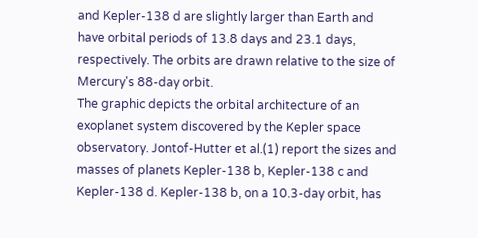and Kepler-138 d are slightly larger than Earth and have orbital periods of 13.8 days and 23.1 days, respectively. The orbits are drawn relative to the size of Mercury's 88-day orbit.
The graphic depicts the orbital architecture of an exoplanet system discovered by the Kepler space observatory. Jontof-Hutter et al.(1) report the sizes and masses of planets Kepler-138 b, Kepler-138 c and Kepler-138 d. Kepler-138 b, on a 10.3-day orbit, has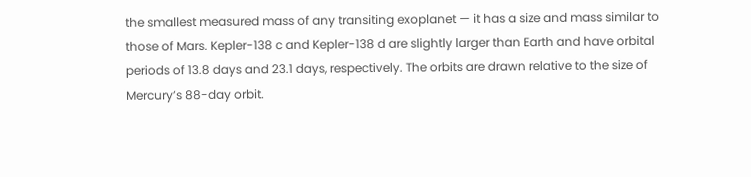the smallest measured mass of any transiting exoplanet — it has a size and mass similar to those of Mars. Kepler-138 c and Kepler-138 d are slightly larger than Earth and have orbital periods of 13.8 days and 23.1 days, respectively. The orbits are drawn relative to the size of Mercury’s 88-day orbit.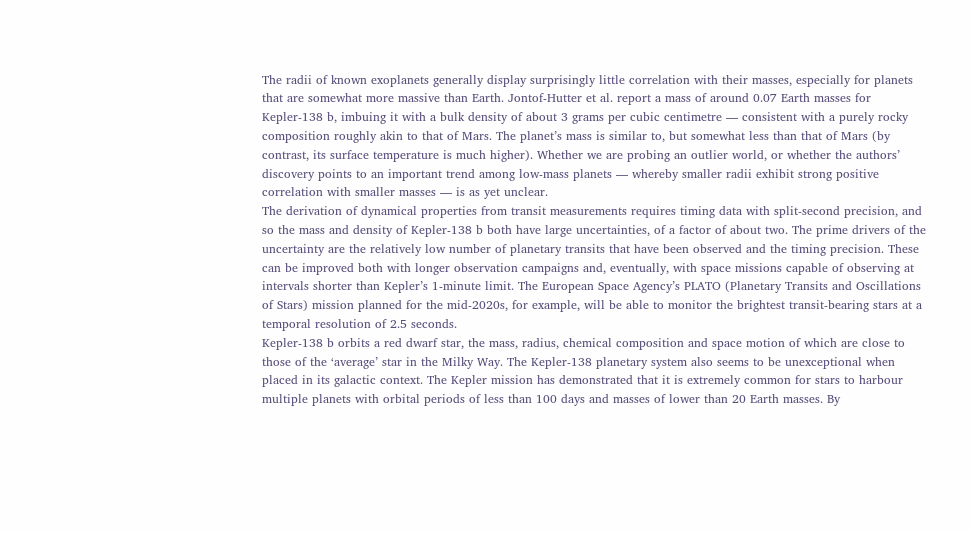The radii of known exoplanets generally display surprisingly little correlation with their masses, especially for planets that are somewhat more massive than Earth. Jontof-Hutter et al. report a mass of around 0.07 Earth masses for Kepler-138 b, imbuing it with a bulk density of about 3 grams per cubic centimetre — consistent with a purely rocky composition roughly akin to that of Mars. The planet’s mass is similar to, but somewhat less than that of Mars (by contrast, its surface temperature is much higher). Whether we are probing an outlier world, or whether the authors’ discovery points to an important trend among low-mass planets — whereby smaller radii exhibit strong positive correlation with smaller masses — is as yet unclear.
The derivation of dynamical properties from transit measurements requires timing data with split-second precision, and so the mass and density of Kepler-138 b both have large uncertainties, of a factor of about two. The prime drivers of the uncertainty are the relatively low number of planetary transits that have been observed and the timing precision. These can be improved both with longer observation campaigns and, eventually, with space missions capable of observing at intervals shorter than Kepler’s 1-minute limit. The European Space Agency’s PLATO (Planetary Transits and Oscillations of Stars) mission planned for the mid-2020s, for example, will be able to monitor the brightest transit-bearing stars at a temporal resolution of 2.5 seconds.
Kepler-138 b orbits a red dwarf star, the mass, radius, chemical composition and space motion of which are close to those of the ‘average’ star in the Milky Way. The Kepler-138 planetary system also seems to be unexceptional when placed in its galactic context. The Kepler mission has demonstrated that it is extremely common for stars to harbour multiple planets with orbital periods of less than 100 days and masses of lower than 20 Earth masses. By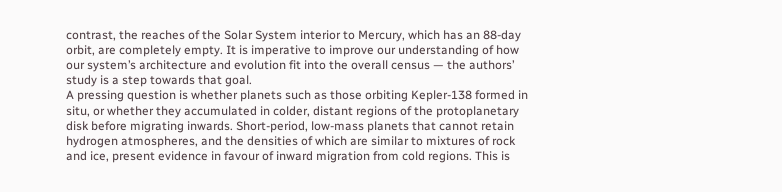contrast, the reaches of the Solar System interior to Mercury, which has an 88-day orbit, are completely empty. It is imperative to improve our understanding of how our system’s architecture and evolution fit into the overall census — the authors’ study is a step towards that goal.
A pressing question is whether planets such as those orbiting Kepler-138 formed in situ, or whether they accumulated in colder, distant regions of the protoplanetary disk before migrating inwards. Short-period, low-mass planets that cannot retain hydrogen atmospheres, and the densities of which are similar to mixtures of rock and ice, present evidence in favour of inward migration from cold regions. This is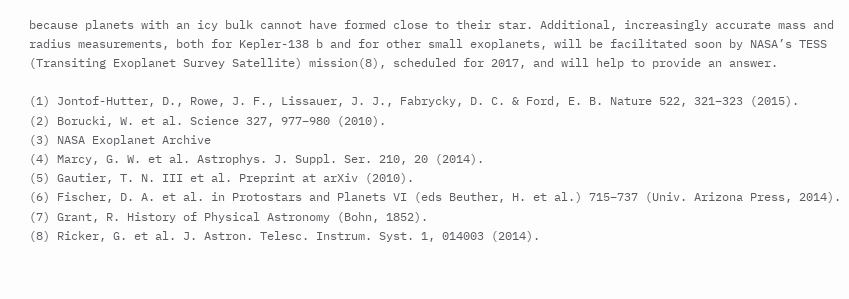because planets with an icy bulk cannot have formed close to their star. Additional, increasingly accurate mass and radius measurements, both for Kepler-138 b and for other small exoplanets, will be facilitated soon by NASA’s TESS (Transiting Exoplanet Survey Satellite) mission(8), scheduled for 2017, and will help to provide an answer.

(1) Jontof-Hutter, D., Rowe, J. F., Lissauer, J. J., Fabrycky, D. C. & Ford, E. B. Nature 522, 321–323 (2015).
(2) Borucki, W. et al. Science 327, 977–980 (2010).
(3) NASA Exoplanet Archive
(4) Marcy, G. W. et al. Astrophys. J. Suppl. Ser. 210, 20 (2014).
(5) Gautier, T. N. III et al. Preprint at arXiv (2010).
(6) Fischer, D. A. et al. in Protostars and Planets VI (eds Beuther, H. et al.) 715–737 (Univ. Arizona Press, 2014).
(7) Grant, R. History of Physical Astronomy (Bohn, 1852).
(8) Ricker, G. et al. J. Astron. Telesc. Instrum. Syst. 1, 014003 (2014).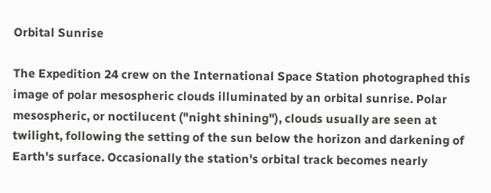Orbital Sunrise

The Expedition 24 crew on the International Space Station photographed this image of polar mesospheric clouds illuminated by an orbital sunrise. Polar mesospheric, or noctilucent ("night shining"), clouds usually are seen at twilight, following the setting of the sun below the horizon and darkening of Earth's surface. Occasionally the station's orbital track becomes nearly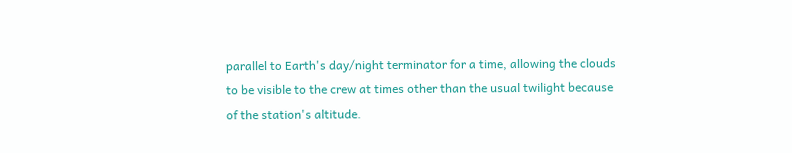parallel to Earth's day/night terminator for a time, allowing the clouds to be visible to the crew at times other than the usual twilight because of the station's altitude.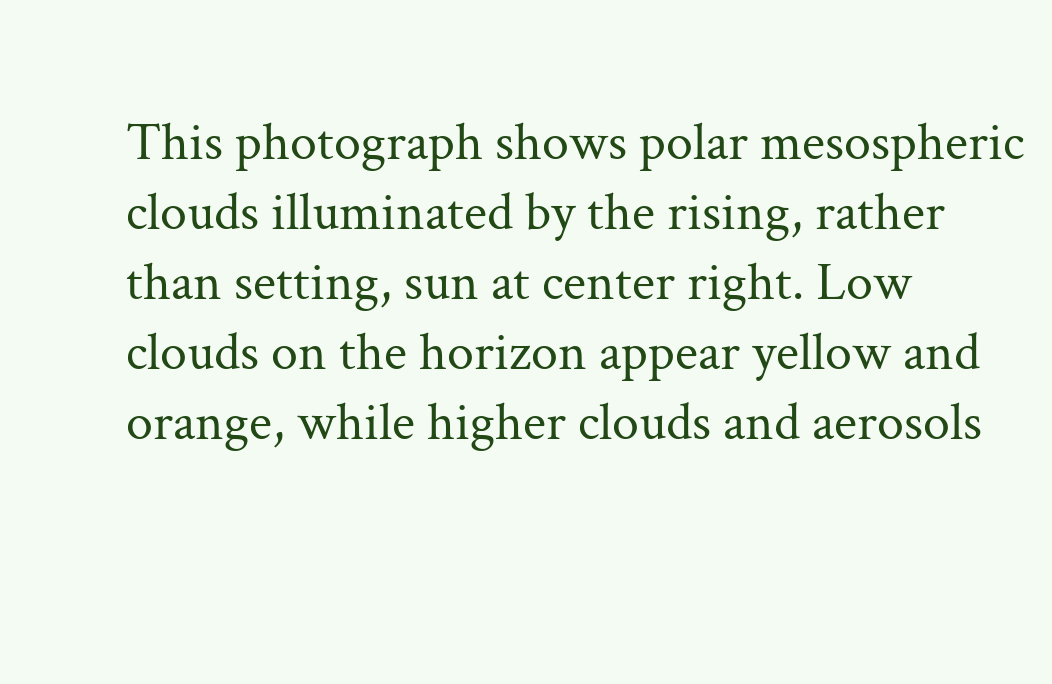This photograph shows polar mesospheric clouds illuminated by the rising, rather than setting, sun at center right. Low clouds on the horizon appear yellow and orange, while higher clouds and aerosols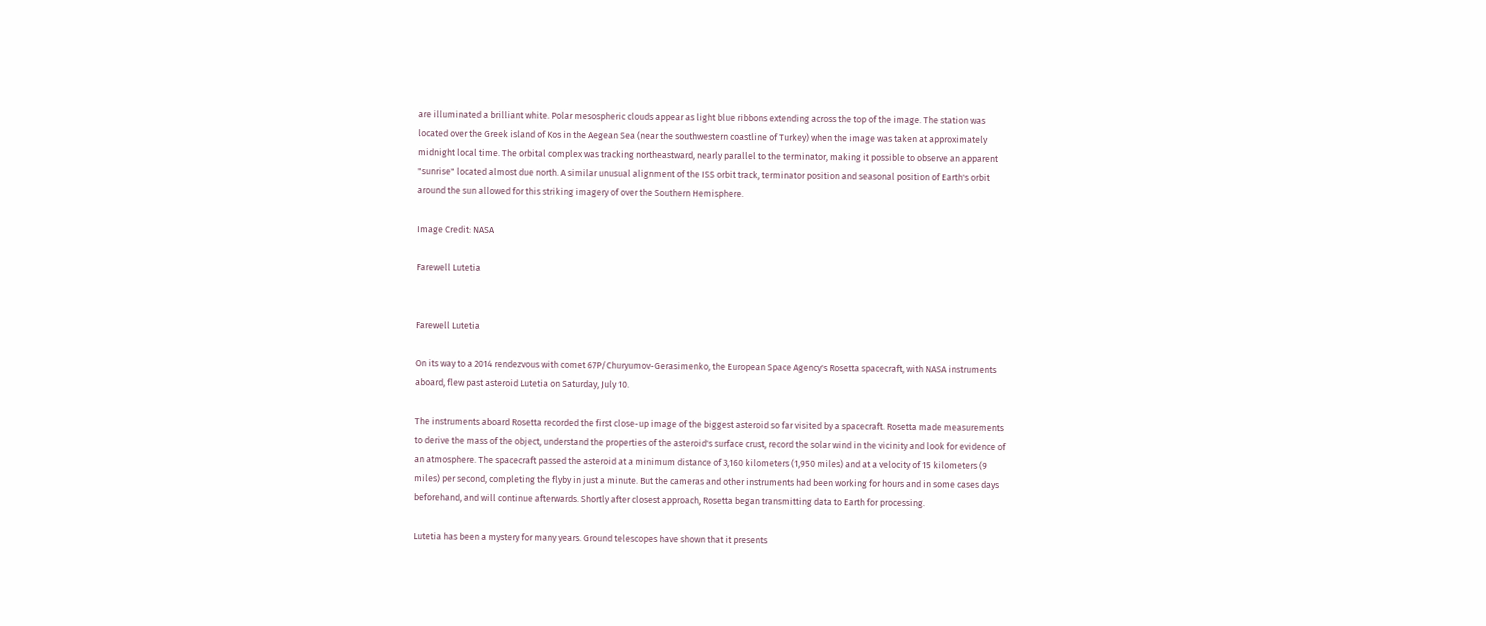are illuminated a brilliant white. Polar mesospheric clouds appear as light blue ribbons extending across the top of the image. The station was located over the Greek island of Kos in the Aegean Sea (near the southwestern coastline of Turkey) when the image was taken at approximately midnight local time. The orbital complex was tracking northeastward, nearly parallel to the terminator, making it possible to observe an apparent "sunrise" located almost due north. A similar unusual alignment of the ISS orbit track, terminator position and seasonal position of Earth's orbit around the sun allowed for this striking imagery of over the Southern Hemisphere.

Image Credit: NASA

Farewell Lutetia


Farewell Lutetia

On its way to a 2014 rendezvous with comet 67P/Churyumov-Gerasimenko, the European Space Agency's Rosetta spacecraft, with NASA instruments aboard, flew past asteroid Lutetia on Saturday, July 10.

The instruments aboard Rosetta recorded the first close-up image of the biggest asteroid so far visited by a spacecraft. Rosetta made measurements to derive the mass of the object, understand the properties of the asteroid's surface crust, record the solar wind in the vicinity and look for evidence of an atmosphere. The spacecraft passed the asteroid at a minimum distance of 3,160 kilometers (1,950 miles) and at a velocity of 15 kilometers (9 miles) per second, completing the flyby in just a minute. But the cameras and other instruments had been working for hours and in some cases days beforehand, and will continue afterwards. Shortly after closest approach, Rosetta began transmitting data to Earth for processing.

Lutetia has been a mystery for many years. Ground telescopes have shown that it presents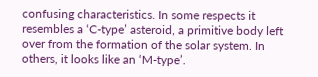confusing characteristics. In some respects it resembles a ‘C-type’ asteroid, a primitive body left over from the formation of the solar system. In others, it looks like an ‘M-type’.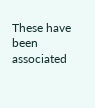These have been associated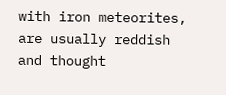with iron meteorites, are usually reddish and thought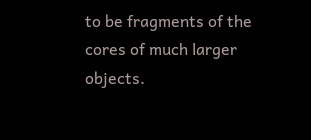to be fragments of the cores of much larger objects.